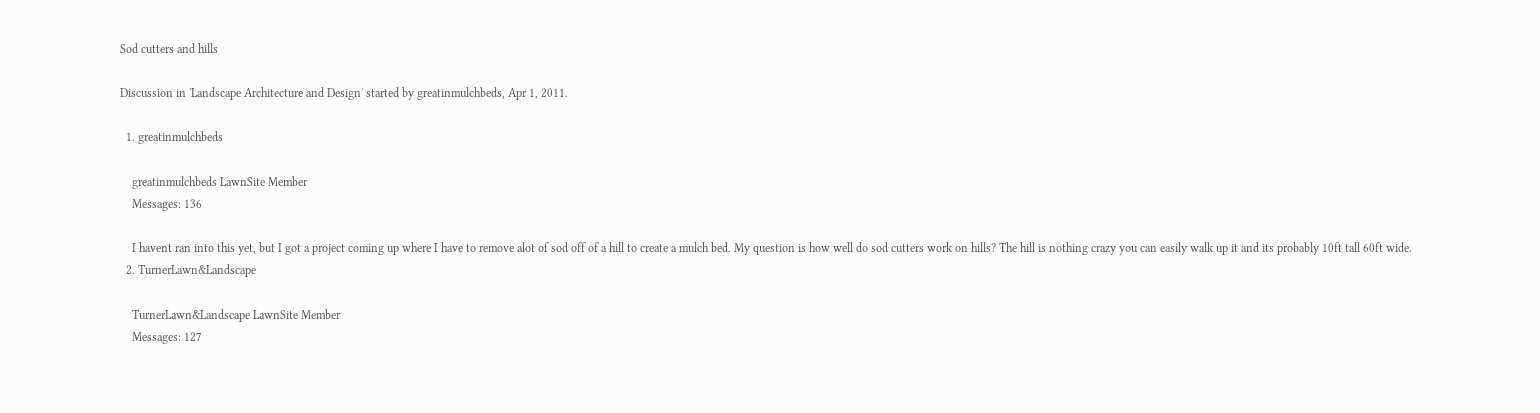Sod cutters and hills

Discussion in 'Landscape Architecture and Design' started by greatinmulchbeds, Apr 1, 2011.

  1. greatinmulchbeds

    greatinmulchbeds LawnSite Member
    Messages: 136

    I havent ran into this yet, but I got a project coming up where I have to remove alot of sod off of a hill to create a mulch bed. My question is how well do sod cutters work on hills? The hill is nothing crazy you can easily walk up it and its probably 10ft tall 60ft wide.
  2. TurnerLawn&Landscape

    TurnerLawn&Landscape LawnSite Member
    Messages: 127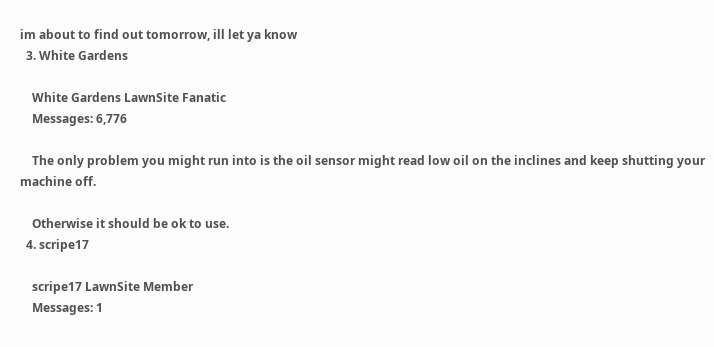im about to find out tomorrow, ill let ya know
  3. White Gardens

    White Gardens LawnSite Fanatic
    Messages: 6,776

    The only problem you might run into is the oil sensor might read low oil on the inclines and keep shutting your machine off.

    Otherwise it should be ok to use.
  4. scripe17

    scripe17 LawnSite Member
    Messages: 1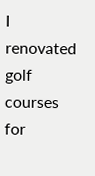I renovated golf courses for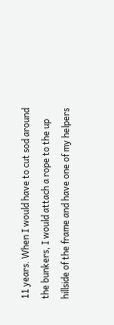11 years. When I would have to cut sod around the bunkers, I would attach a rope to the up hillside of the frame and have one of my helpers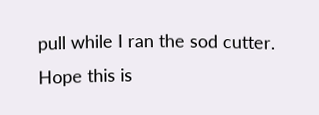pull while I ran the sod cutter. Hope this is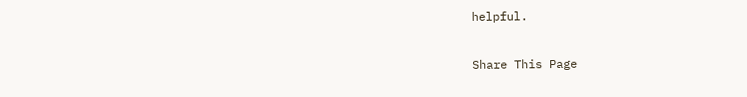helpful.

Share This Page